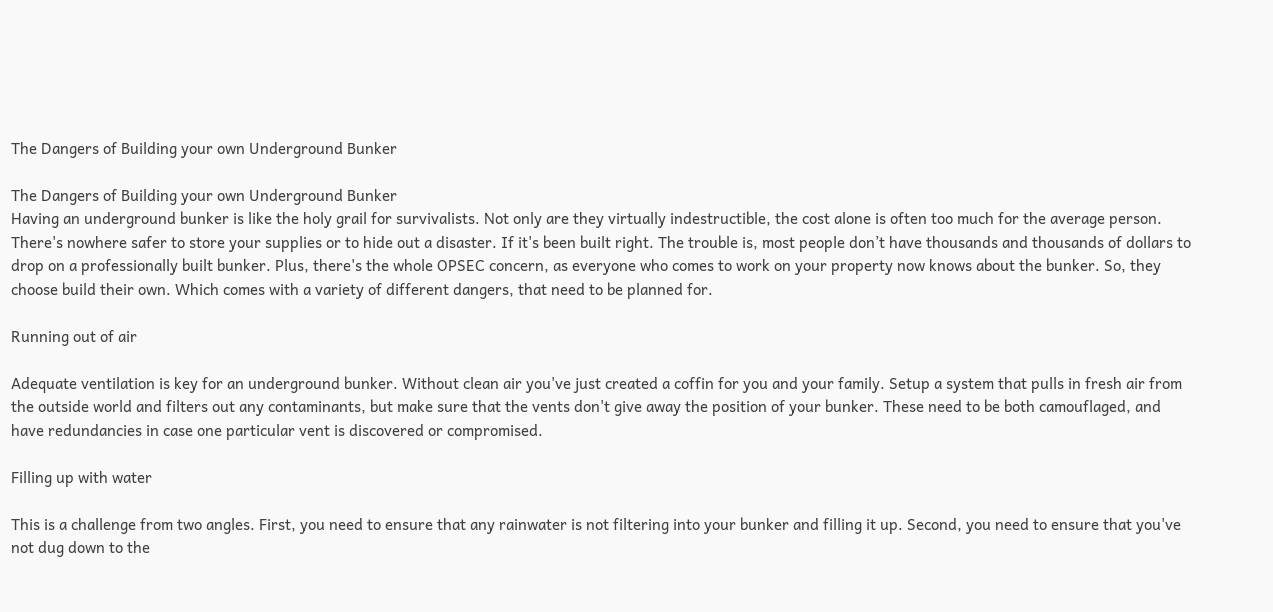The Dangers of Building your own Underground Bunker

The Dangers of Building your own Underground Bunker
Having an underground bunker is like the holy grail for survivalists. Not only are they virtually indestructible, the cost alone is often too much for the average person. There's nowhere safer to store your supplies or to hide out a disaster. If it's been built right. The trouble is, most people don’t have thousands and thousands of dollars to drop on a professionally built bunker. Plus, there's the whole OPSEC concern, as everyone who comes to work on your property now knows about the bunker. So, they choose build their own. Which comes with a variety of different dangers, that need to be planned for.

Running out of air

Adequate ventilation is key for an underground bunker. Without clean air you've just created a coffin for you and your family. Setup a system that pulls in fresh air from the outside world and filters out any contaminants, but make sure that the vents don't give away the position of your bunker. These need to be both camouflaged, and have redundancies in case one particular vent is discovered or compromised.

Filling up with water

This is a challenge from two angles. First, you need to ensure that any rainwater is not filtering into your bunker and filling it up. Second, you need to ensure that you've not dug down to the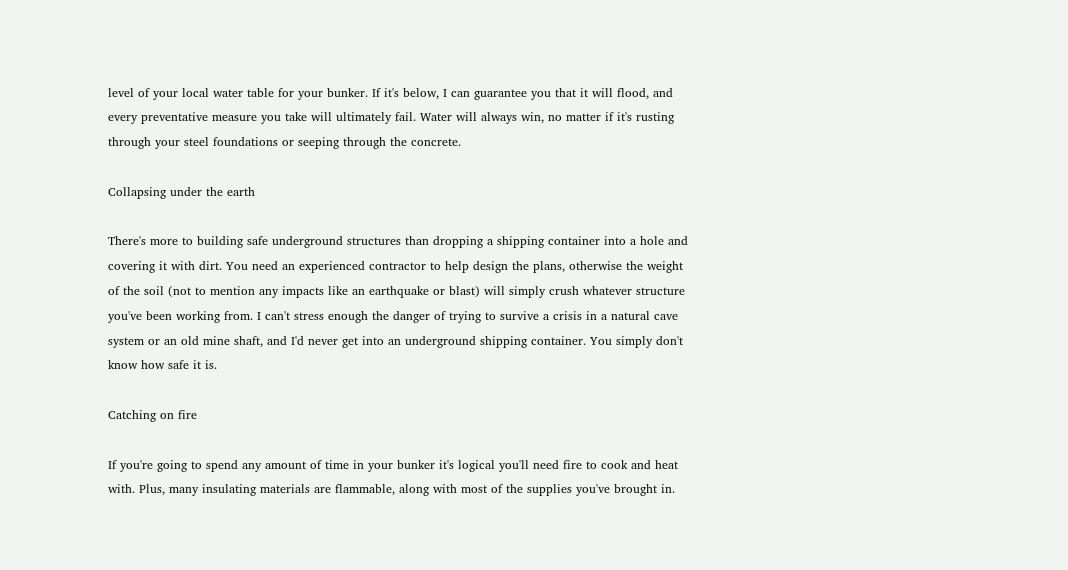level of your local water table for your bunker. If it's below, I can guarantee you that it will flood, and every preventative measure you take will ultimately fail. Water will always win, no matter if it's rusting through your steel foundations or seeping through the concrete.

Collapsing under the earth

There's more to building safe underground structures than dropping a shipping container into a hole and covering it with dirt. You need an experienced contractor to help design the plans, otherwise the weight of the soil (not to mention any impacts like an earthquake or blast) will simply crush whatever structure you've been working from. I can't stress enough the danger of trying to survive a crisis in a natural cave system or an old mine shaft, and I'd never get into an underground shipping container. You simply don't know how safe it is.

Catching on fire

If you're going to spend any amount of time in your bunker it's logical you'll need fire to cook and heat with. Plus, many insulating materials are flammable, along with most of the supplies you've brought in.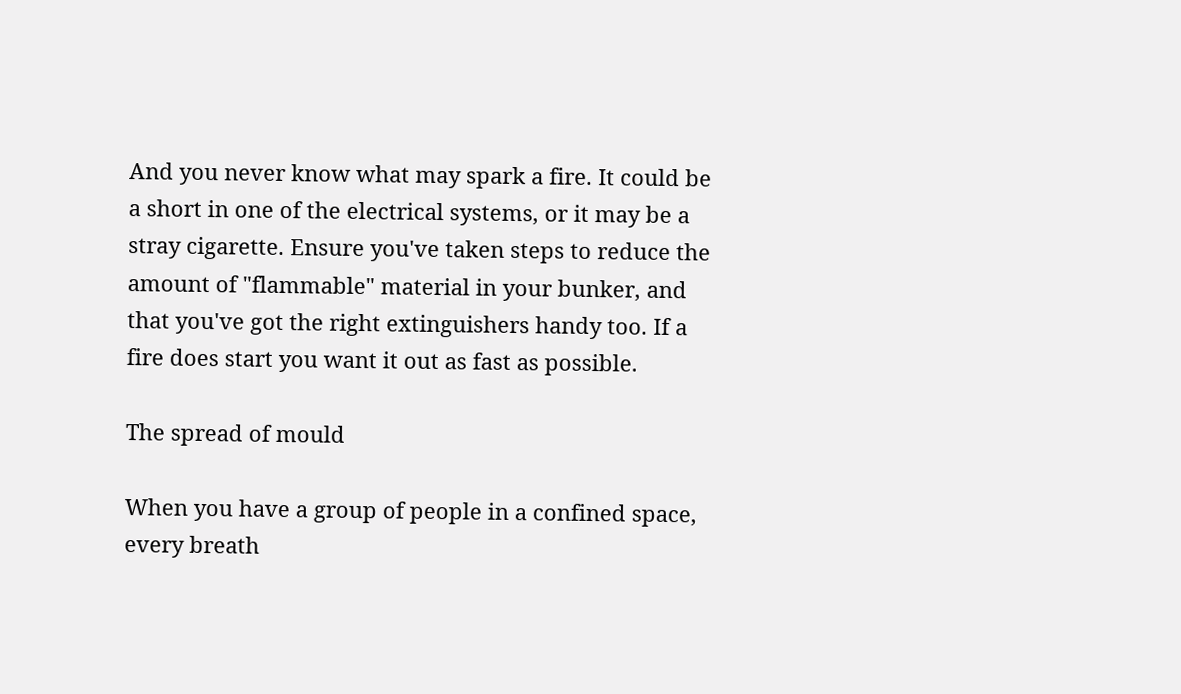And you never know what may spark a fire. It could be a short in one of the electrical systems, or it may be a stray cigarette. Ensure you've taken steps to reduce the amount of "flammable" material in your bunker, and that you've got the right extinguishers handy too. If a fire does start you want it out as fast as possible.

The spread of mould

When you have a group of people in a confined space, every breath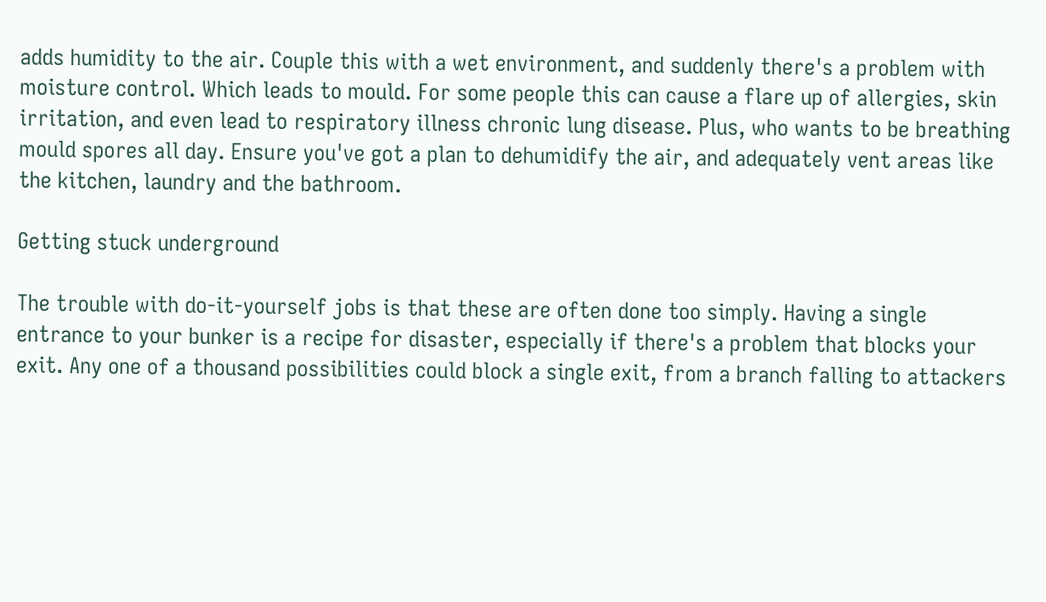adds humidity to the air. Couple this with a wet environment, and suddenly there's a problem with moisture control. Which leads to mould. For some people this can cause a flare up of allergies, skin irritation, and even lead to respiratory illness chronic lung disease. Plus, who wants to be breathing mould spores all day. Ensure you've got a plan to dehumidify the air, and adequately vent areas like the kitchen, laundry and the bathroom.

Getting stuck underground

The trouble with do-it-yourself jobs is that these are often done too simply. Having a single entrance to your bunker is a recipe for disaster, especially if there's a problem that blocks your exit. Any one of a thousand possibilities could block a single exit, from a branch falling to attackers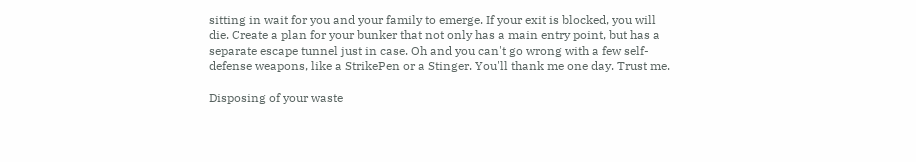sitting in wait for you and your family to emerge. If your exit is blocked, you will die. Create a plan for your bunker that not only has a main entry point, but has a separate escape tunnel just in case. Oh and you can't go wrong with a few self-defense weapons, like a StrikePen or a Stinger. You'll thank me one day. Trust me.

Disposing of your waste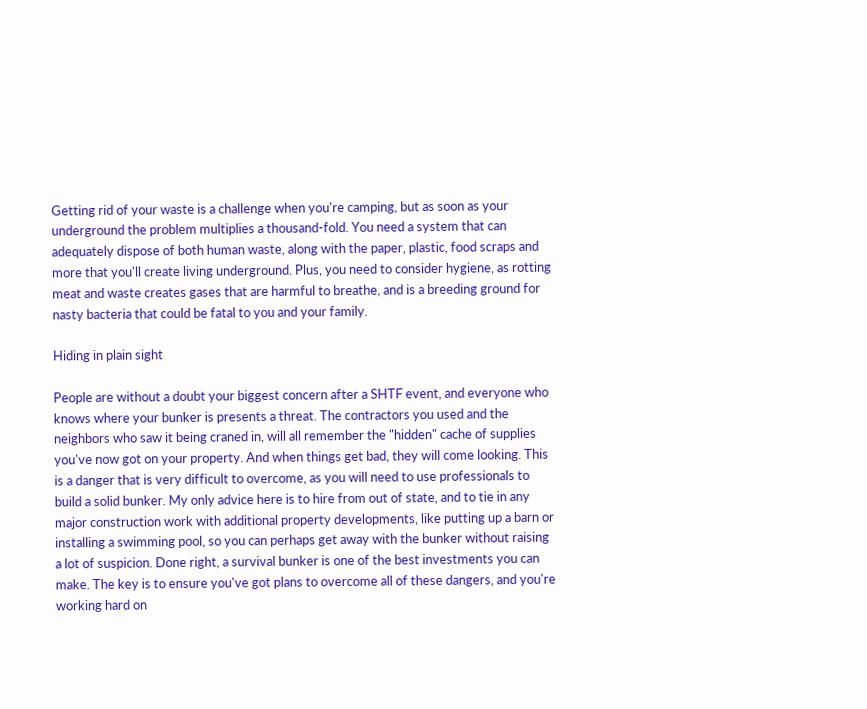Getting rid of your waste is a challenge when you're camping, but as soon as your underground the problem multiplies a thousand-fold. You need a system that can adequately dispose of both human waste, along with the paper, plastic, food scraps and more that you'll create living underground. Plus, you need to consider hygiene, as rotting meat and waste creates gases that are harmful to breathe, and is a breeding ground for nasty bacteria that could be fatal to you and your family.

Hiding in plain sight

People are without a doubt your biggest concern after a SHTF event, and everyone who knows where your bunker is presents a threat. The contractors you used and the neighbors who saw it being craned in, will all remember the "hidden" cache of supplies you've now got on your property. And when things get bad, they will come looking. This is a danger that is very difficult to overcome, as you will need to use professionals to build a solid bunker. My only advice here is to hire from out of state, and to tie in any major construction work with additional property developments, like putting up a barn or installing a swimming pool, so you can perhaps get away with the bunker without raising a lot of suspicion. Done right, a survival bunker is one of the best investments you can make. The key is to ensure you've got plans to overcome all of these dangers, and you're working hard on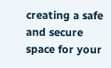creating a safe and secure space for your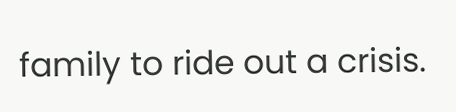family to ride out a crisis.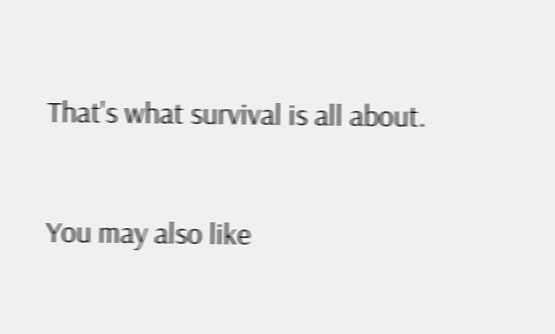That's what survival is all about.

You may also like